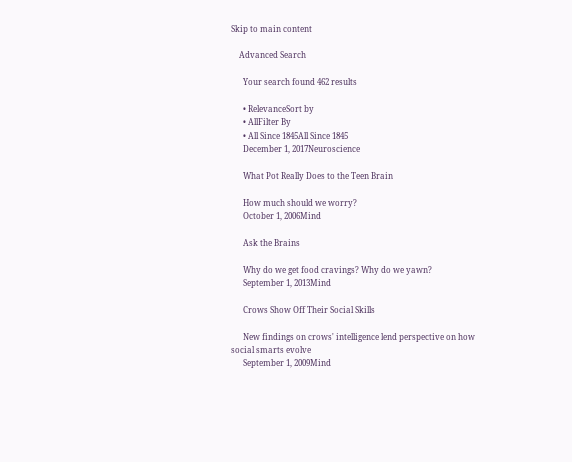Skip to main content

    Advanced Search

      Your search found 462 results

      • RelevanceSort by
      • AllFilter By
      • All Since 1845All Since 1845
      December 1, 2017Neuroscience

      What Pot Really Does to the Teen Brain

      How much should we worry?
      October 1, 2006Mind

      Ask the Brains

      Why do we get food cravings? Why do we yawn?
      September 1, 2013Mind

      Crows Show Off Their Social Skills

      New findings on crows' intelligence lend perspective on how social smarts evolve
      September 1, 2009Mind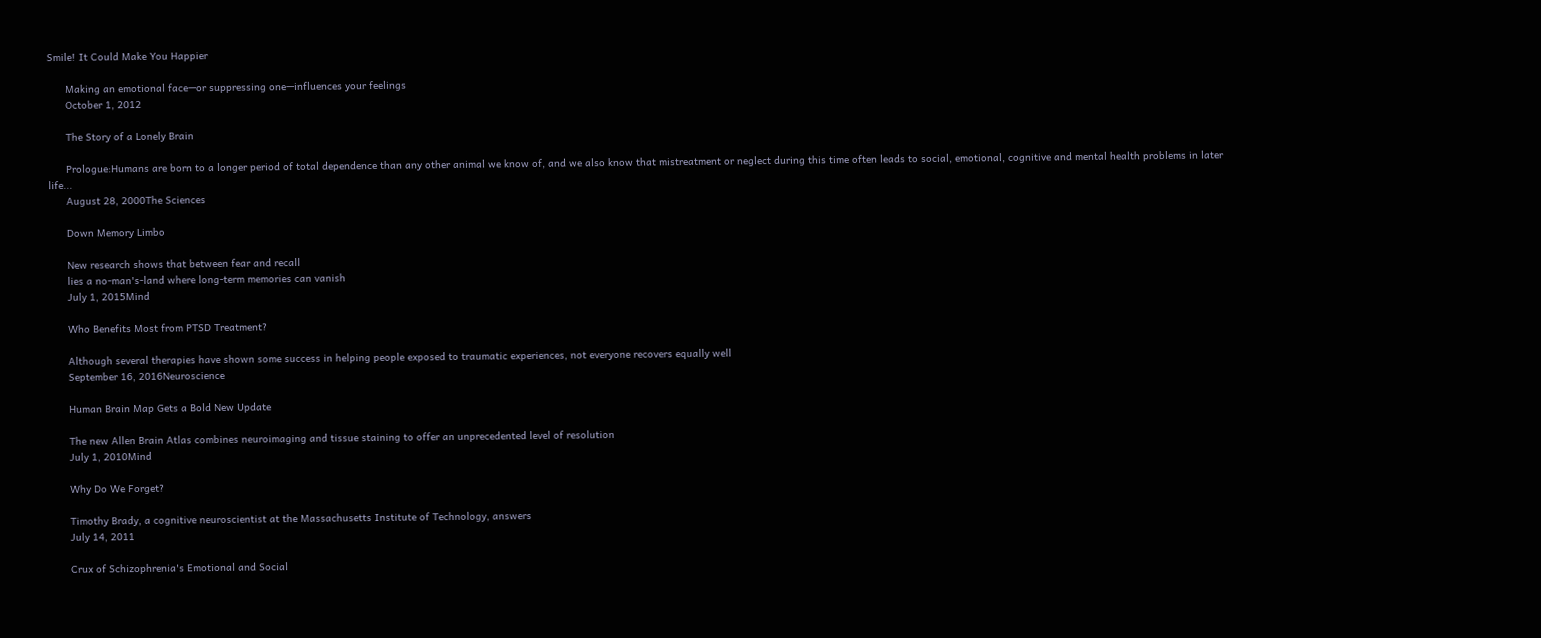Smile! It Could Make You Happier

      Making an emotional face—or suppressing one—influences your feelings
      October 1, 2012

      The Story of a Lonely Brain

      Prologue:Humans are born to a longer period of total dependence than any other animal we know of, and we also know that mistreatment or neglect during this time often leads to social, emotional, cognitive and mental health problems in later life...
      August 28, 2000The Sciences

      Down Memory Limbo

      New research shows that between fear and recall
      lies a no-man's-land where long-term memories can vanish
      July 1, 2015Mind

      Who Benefits Most from PTSD Treatment?

      Although several therapies have shown some success in helping people exposed to traumatic experiences, not everyone recovers equally well
      September 16, 2016Neuroscience

      Human Brain Map Gets a Bold New Update

      The new Allen Brain Atlas combines neuroimaging and tissue staining to offer an unprecedented level of resolution
      July 1, 2010Mind

      Why Do We Forget?

      Timothy Brady, a cognitive neuroscientist at the Massachusetts Institute of Technology, answers
      July 14, 2011

      Crux of Schizophrenia's Emotional and Social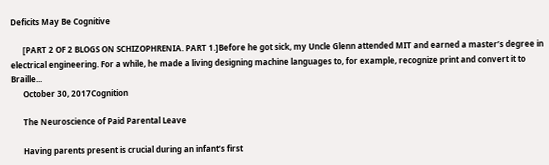Deficits May Be Cognitive

      [PART 2 OF 2 BLOGS ON SCHIZOPHRENIA. PART 1.]Before he got sick, my Uncle Glenn attended MIT and earned a master’s degree in electrical engineering. For a while, he made a living designing machine languages to, for example, recognize print and convert it to Braille...
      October 30, 2017Cognition

      The Neuroscience of Paid Parental Leave

      Having parents present is crucial during an infant’s first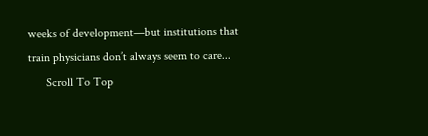weeks of development—but institutions that train physicians don’t always seem to care...
      Scroll To Top